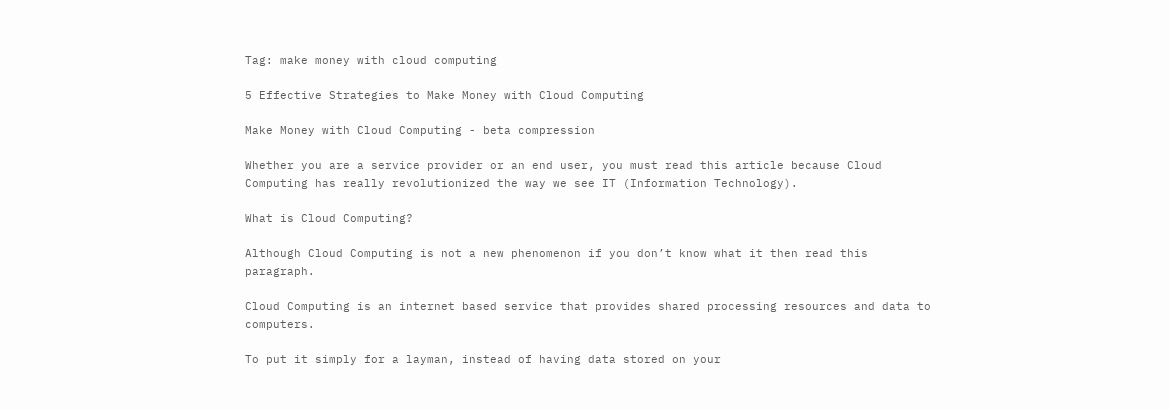Tag: make money with cloud computing

5 Effective Strategies to Make Money with Cloud Computing

Make Money with Cloud Computing - beta compression

Whether you are a service provider or an end user, you must read this article because Cloud Computing has really revolutionized the way we see IT (Information Technology).

What is Cloud Computing?

Although Cloud Computing is not a new phenomenon if you don’t know what it then read this paragraph.

Cloud Computing is an internet based service that provides shared processing resources and data to computers.

To put it simply for a layman, instead of having data stored on your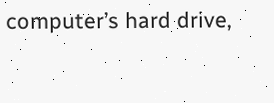computer’s hard drive,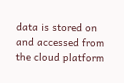data is stored on and accessed from the cloud platform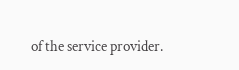of the service provider.